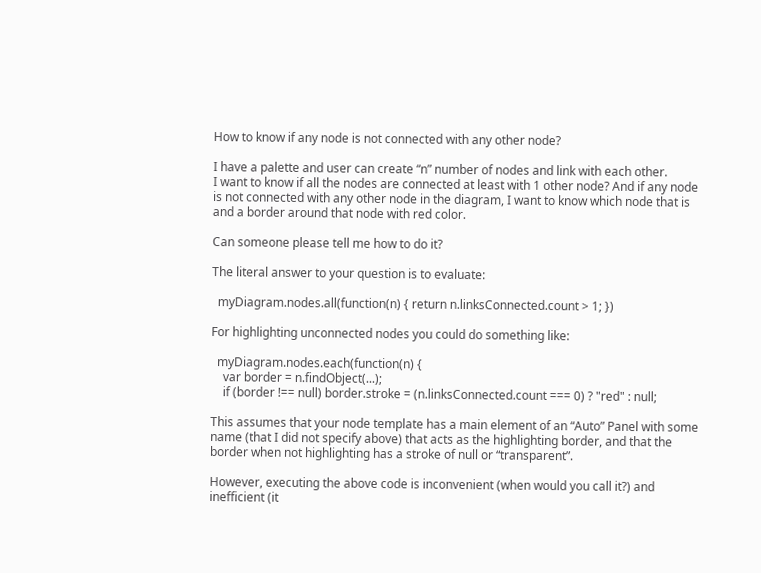How to know if any node is not connected with any other node?

I have a palette and user can create “n” number of nodes and link with each other.
I want to know if all the nodes are connected at least with 1 other node? And if any node is not connected with any other node in the diagram, I want to know which node that is and a border around that node with red color.

Can someone please tell me how to do it?

The literal answer to your question is to evaluate:

  myDiagram.nodes.all(function(n) { return n.linksConnected.count > 1; })

For highlighting unconnected nodes you could do something like:

  myDiagram.nodes.each(function(n) {
    var border = n.findObject(...);
    if (border !== null) border.stroke = (n.linksConnected.count === 0) ? "red" : null;

This assumes that your node template has a main element of an “Auto” Panel with some name (that I did not specify above) that acts as the highlighting border, and that the border when not highlighting has a stroke of null or “transparent”.

However, executing the above code is inconvenient (when would you call it?) and inefficient (it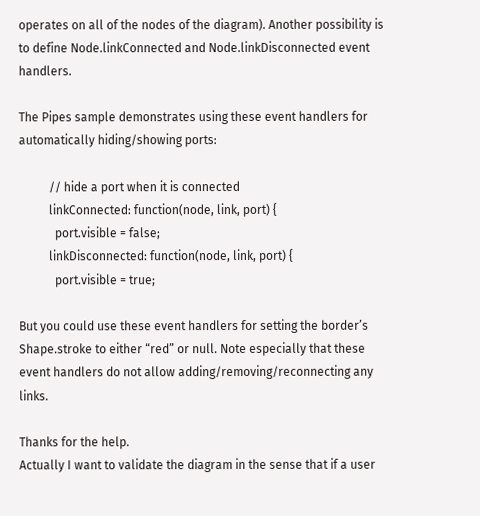operates on all of the nodes of the diagram). Another possibility is to define Node.linkConnected and Node.linkDisconnected event handlers.

The Pipes sample demonstrates using these event handlers for automatically hiding/showing ports:

          // hide a port when it is connected
          linkConnected: function(node, link, port) {
            port.visible = false;
          linkDisconnected: function(node, link, port) {
            port.visible = true;

But you could use these event handlers for setting the border’s Shape.stroke to either “red” or null. Note especially that these event handlers do not allow adding/removing/reconnecting any links.

Thanks for the help.
Actually I want to validate the diagram in the sense that if a user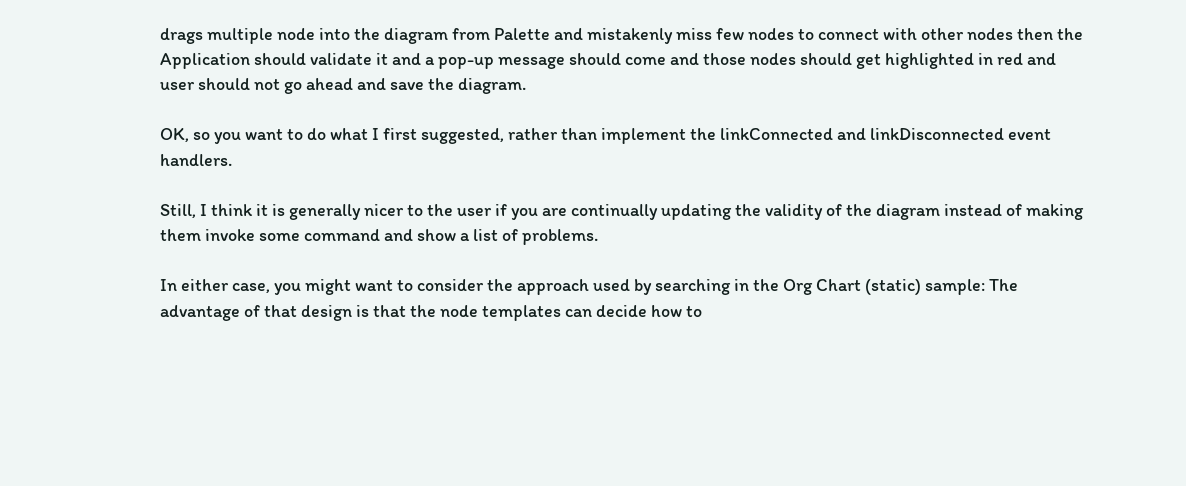drags multiple node into the diagram from Palette and mistakenly miss few nodes to connect with other nodes then the Application should validate it and a pop-up message should come and those nodes should get highlighted in red and user should not go ahead and save the diagram.

OK, so you want to do what I first suggested, rather than implement the linkConnected and linkDisconnected event handlers.

Still, I think it is generally nicer to the user if you are continually updating the validity of the diagram instead of making them invoke some command and show a list of problems.

In either case, you might want to consider the approach used by searching in the Org Chart (static) sample: The advantage of that design is that the node templates can decide how to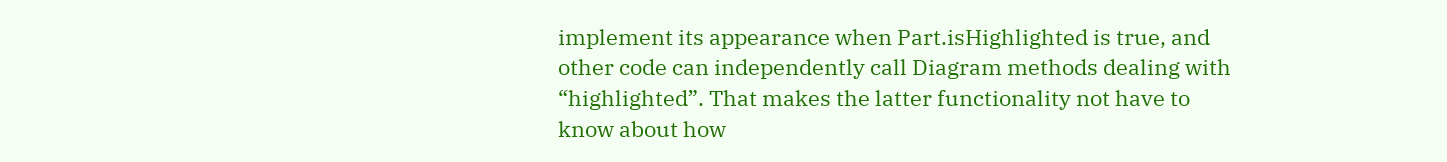implement its appearance when Part.isHighlighted is true, and other code can independently call Diagram methods dealing with “highlighted”. That makes the latter functionality not have to know about how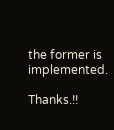the former is implemented.

Thanks.!!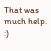That was much help. :)